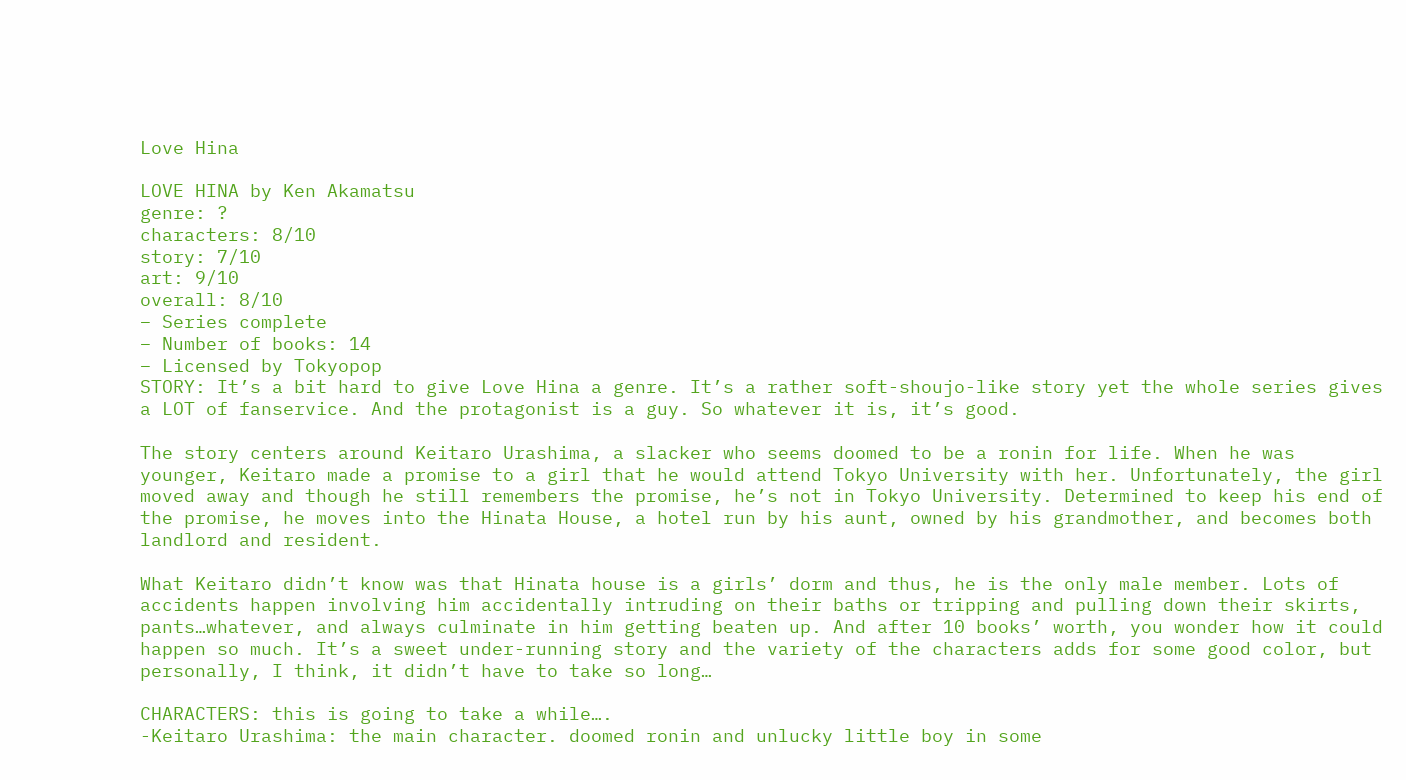Love Hina

LOVE HINA by Ken Akamatsu
genre: ?
characters: 8/10
story: 7/10
art: 9/10
overall: 8/10
– Series complete
– Number of books: 14
– Licensed by Tokyopop
STORY: It’s a bit hard to give Love Hina a genre. It’s a rather soft-shoujo-like story yet the whole series gives a LOT of fanservice. And the protagonist is a guy. So whatever it is, it’s good.

The story centers around Keitaro Urashima, a slacker who seems doomed to be a ronin for life. When he was younger, Keitaro made a promise to a girl that he would attend Tokyo University with her. Unfortunately, the girl moved away and though he still remembers the promise, he’s not in Tokyo University. Determined to keep his end of the promise, he moves into the Hinata House, a hotel run by his aunt, owned by his grandmother, and becomes both landlord and resident.

What Keitaro didn’t know was that Hinata house is a girls’ dorm and thus, he is the only male member. Lots of accidents happen involving him accidentally intruding on their baths or tripping and pulling down their skirts, pants…whatever, and always culminate in him getting beaten up. And after 10 books’ worth, you wonder how it could happen so much. It’s a sweet under-running story and the variety of the characters adds for some good color, but personally, I think, it didn’t have to take so long…

CHARACTERS: this is going to take a while….
-Keitaro Urashima: the main character. doomed ronin and unlucky little boy in some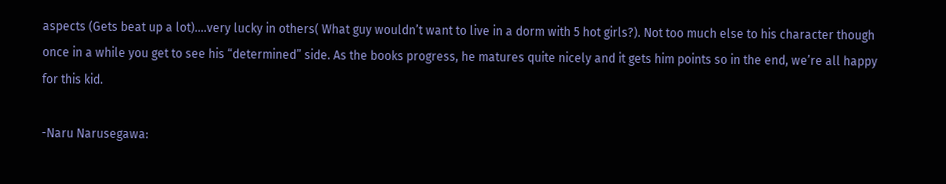aspects (Gets beat up a lot)….very lucky in others( What guy wouldn’t want to live in a dorm with 5 hot girls?). Not too much else to his character though once in a while you get to see his “determined” side. As the books progress, he matures quite nicely and it gets him points so in the end, we’re all happy for this kid.

-Naru Narusegawa: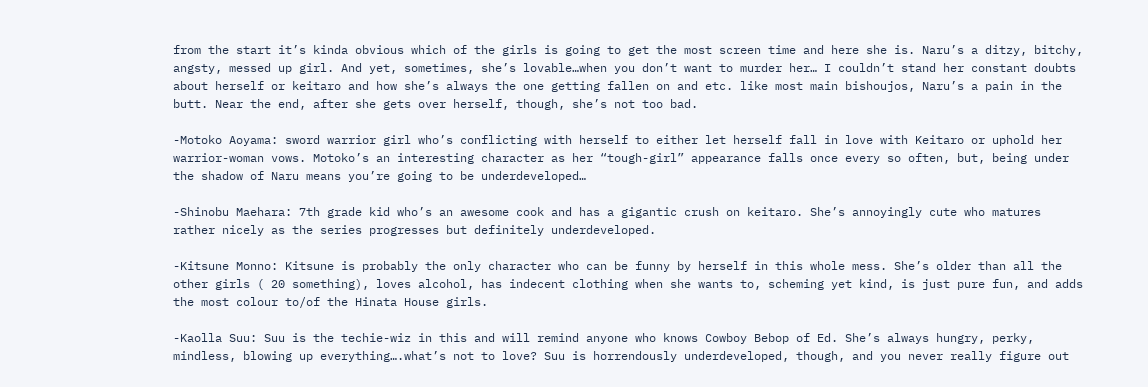from the start it’s kinda obvious which of the girls is going to get the most screen time and here she is. Naru’s a ditzy, bitchy, angsty, messed up girl. And yet, sometimes, she’s lovable…when you don’t want to murder her… I couldn’t stand her constant doubts about herself or keitaro and how she’s always the one getting fallen on and etc. like most main bishoujos, Naru’s a pain in the butt. Near the end, after she gets over herself, though, she’s not too bad.

-Motoko Aoyama: sword warrior girl who’s conflicting with herself to either let herself fall in love with Keitaro or uphold her warrior-woman vows. Motoko’s an interesting character as her “tough-girl” appearance falls once every so often, but, being under the shadow of Naru means you’re going to be underdeveloped…

-Shinobu Maehara: 7th grade kid who’s an awesome cook and has a gigantic crush on keitaro. She’s annoyingly cute who matures rather nicely as the series progresses but definitely underdeveloped.

-Kitsune Monno: Kitsune is probably the only character who can be funny by herself in this whole mess. She’s older than all the other girls ( 20 something), loves alcohol, has indecent clothing when she wants to, scheming yet kind, is just pure fun, and adds the most colour to/of the Hinata House girls.

-Kaolla Suu: Suu is the techie-wiz in this and will remind anyone who knows Cowboy Bebop of Ed. She’s always hungry, perky, mindless, blowing up everything….what’s not to love? Suu is horrendously underdeveloped, though, and you never really figure out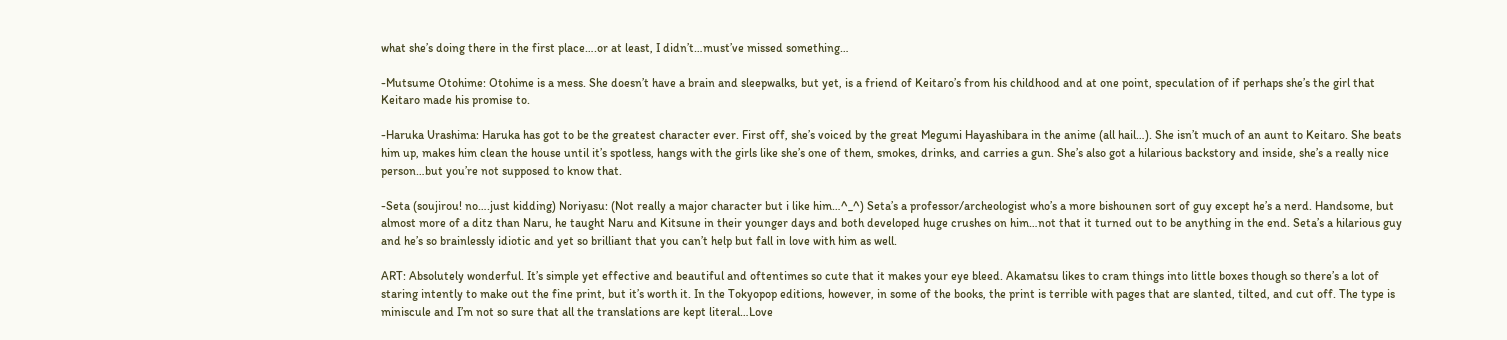what she’s doing there in the first place….or at least, I didn’t…must’ve missed something…

-Mutsume Otohime: Otohime is a mess. She doesn’t have a brain and sleepwalks, but yet, is a friend of Keitaro’s from his childhood and at one point, speculation of if perhaps she’s the girl that Keitaro made his promise to.

-Haruka Urashima: Haruka has got to be the greatest character ever. First off, she’s voiced by the great Megumi Hayashibara in the anime (all hail…). She isn’t much of an aunt to Keitaro. She beats him up, makes him clean the house until it’s spotless, hangs with the girls like she’s one of them, smokes, drinks, and carries a gun. She’s also got a hilarious backstory and inside, she’s a really nice person…but you’re not supposed to know that.

-Seta (soujirou! no….just kidding) Noriyasu: (Not really a major character but i like him…^_^) Seta’s a professor/archeologist who’s a more bishounen sort of guy except he’s a nerd. Handsome, but almost more of a ditz than Naru, he taught Naru and Kitsune in their younger days and both developed huge crushes on him…not that it turned out to be anything in the end. Seta’s a hilarious guy and he’s so brainlessly idiotic and yet so brilliant that you can’t help but fall in love with him as well.

ART: Absolutely wonderful. It’s simple yet effective and beautiful and oftentimes so cute that it makes your eye bleed. Akamatsu likes to cram things into little boxes though so there’s a lot of staring intently to make out the fine print, but it’s worth it. In the Tokyopop editions, however, in some of the books, the print is terrible with pages that are slanted, tilted, and cut off. The type is miniscule and I’m not so sure that all the translations are kept literal…Love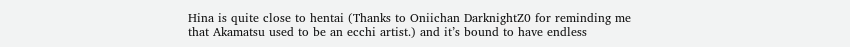Hina is quite close to hentai (Thanks to Oniichan DarknightZ0 for reminding me that Akamatsu used to be an ecchi artist.) and it’s bound to have endless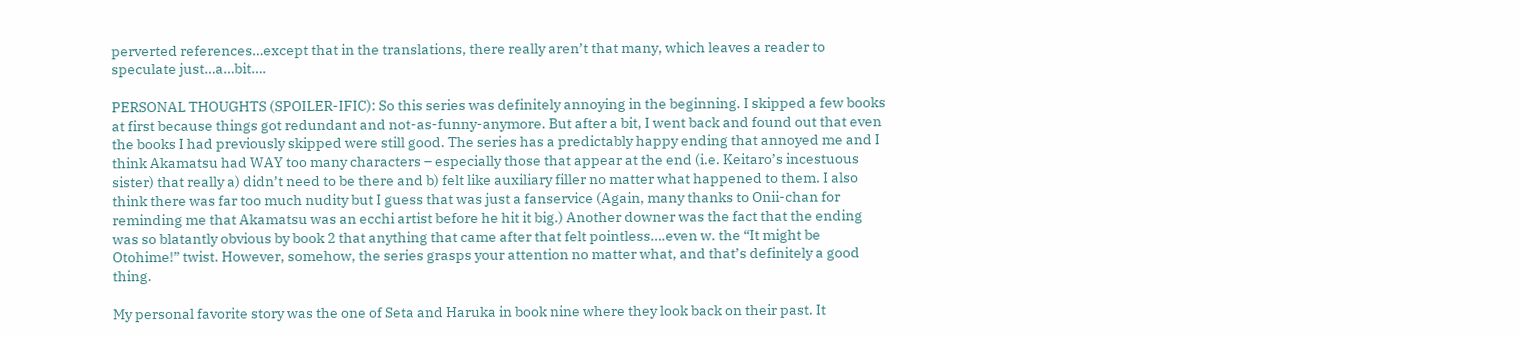perverted references…except that in the translations, there really aren’t that many, which leaves a reader to speculate just…a…bit….

PERSONAL THOUGHTS (SPOILER-IFIC): So this series was definitely annoying in the beginning. I skipped a few books at first because things got redundant and not-as-funny-anymore. But after a bit, I went back and found out that even the books I had previously skipped were still good. The series has a predictably happy ending that annoyed me and I think Akamatsu had WAY too many characters – especially those that appear at the end (i.e. Keitaro’s incestuous sister) that really a) didn’t need to be there and b) felt like auxiliary filler no matter what happened to them. I also think there was far too much nudity but I guess that was just a fanservice (Again, many thanks to Onii-chan for reminding me that Akamatsu was an ecchi artist before he hit it big.) Another downer was the fact that the ending was so blatantly obvious by book 2 that anything that came after that felt pointless….even w. the “It might be Otohime!” twist. However, somehow, the series grasps your attention no matter what, and that’s definitely a good thing.

My personal favorite story was the one of Seta and Haruka in book nine where they look back on their past. It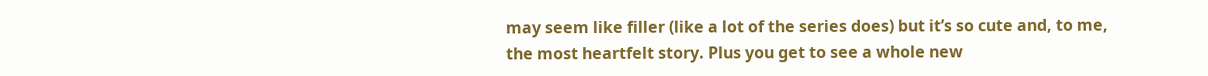may seem like filler (like a lot of the series does) but it’s so cute and, to me, the most heartfelt story. Plus you get to see a whole new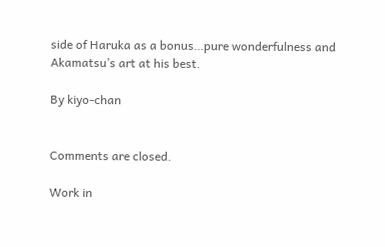side of Haruka as a bonus…pure wonderfulness and Akamatsu’s art at his best.

By kiyo-chan


Comments are closed.

Work in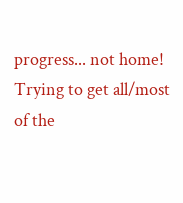progress... not home!
Trying to get all/most of the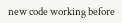new code working before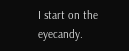I start on the eyecandy.